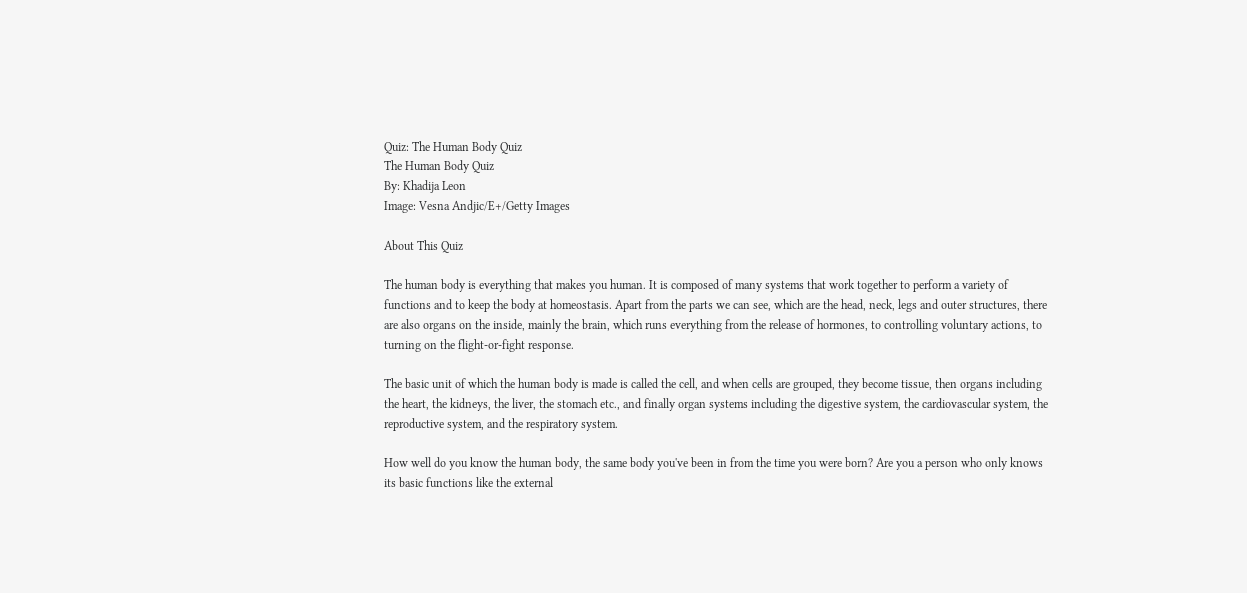Quiz: The Human Body Quiz
The Human Body Quiz
By: Khadija Leon
Image: Vesna Andjic/E+/Getty Images

About This Quiz

The human body is everything that makes you human. It is composed of many systems that work together to perform a variety of functions and to keep the body at homeostasis. Apart from the parts we can see, which are the head, neck, legs and outer structures, there are also organs on the inside, mainly the brain, which runs everything from the release of hormones, to controlling voluntary actions, to turning on the flight-or-fight response.

The basic unit of which the human body is made is called the cell, and when cells are grouped, they become tissue, then organs including the heart, the kidneys, the liver, the stomach etc., and finally organ systems including the digestive system, the cardiovascular system, the reproductive system, and the respiratory system.

How well do you know the human body, the same body you've been in from the time you were born? Are you a person who only knows its basic functions like the external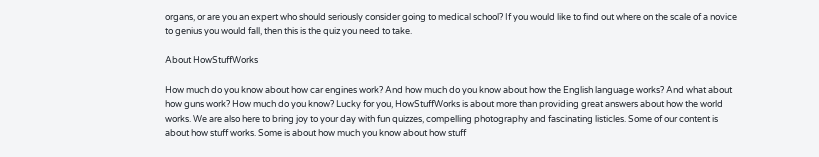organs, or are you an expert who should seriously consider going to medical school? If you would like to find out where on the scale of a novice to genius you would fall, then this is the quiz you need to take.

About HowStuffWorks

How much do you know about how car engines work? And how much do you know about how the English language works? And what about how guns work? How much do you know? Lucky for you, HowStuffWorks is about more than providing great answers about how the world works. We are also here to bring joy to your day with fun quizzes, compelling photography and fascinating listicles. Some of our content is about how stuff works. Some is about how much you know about how stuff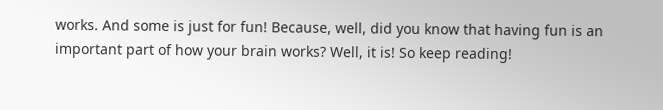works. And some is just for fun! Because, well, did you know that having fun is an important part of how your brain works? Well, it is! So keep reading!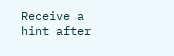Receive a hint after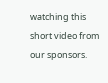watching this short video from our sponsors.